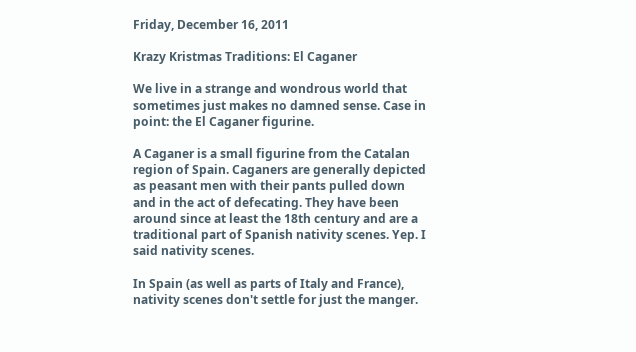Friday, December 16, 2011

Krazy Kristmas Traditions: El Caganer

We live in a strange and wondrous world that sometimes just makes no damned sense. Case in point: the El Caganer figurine.

A Caganer is a small figurine from the Catalan region of Spain. Caganers are generally depicted as peasant men with their pants pulled down and in the act of defecating. They have been around since at least the 18th century and are a traditional part of Spanish nativity scenes. Yep. I said nativity scenes.

In Spain (as well as parts of Italy and France), nativity scenes don't settle for just the manger.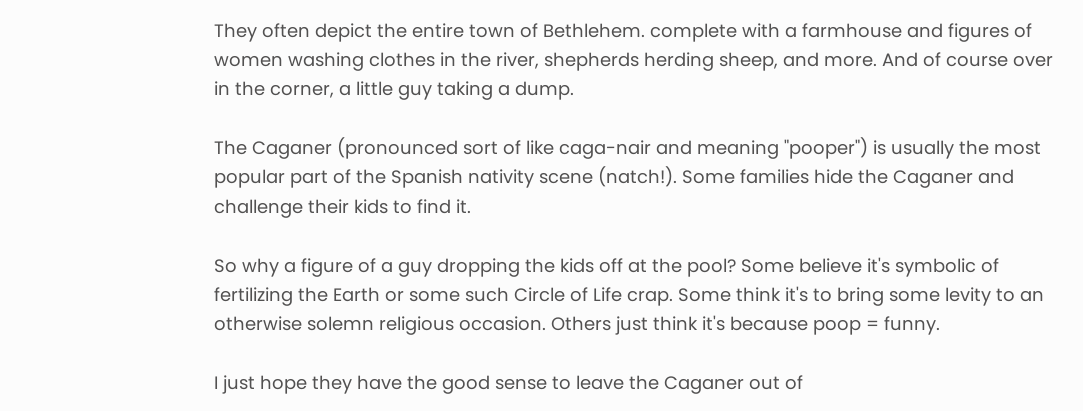They often depict the entire town of Bethlehem. complete with a farmhouse and figures of women washing clothes in the river, shepherds herding sheep, and more. And of course over in the corner, a little guy taking a dump.

The Caganer (pronounced sort of like caga-nair and meaning "pooper") is usually the most popular part of the Spanish nativity scene (natch!). Some families hide the Caganer and challenge their kids to find it.

So why a figure of a guy dropping the kids off at the pool? Some believe it's symbolic of fertilizing the Earth or some such Circle of Life crap. Some think it's to bring some levity to an otherwise solemn religious occasion. Others just think it's because poop = funny.

I just hope they have the good sense to leave the Caganer out of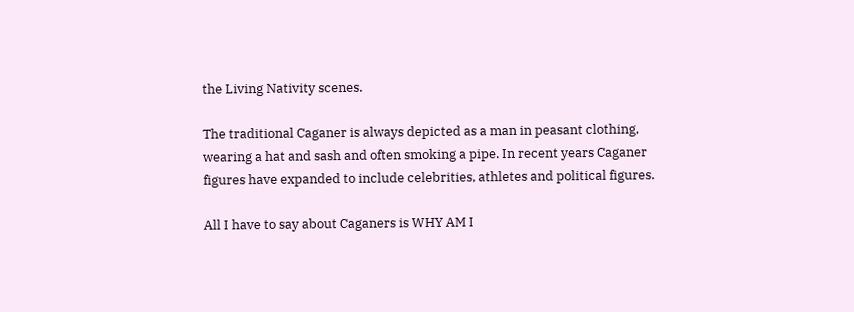the Living Nativity scenes.

The traditional Caganer is always depicted as a man in peasant clothing, wearing a hat and sash and often smoking a pipe. In recent years Caganer figures have expanded to include celebrities, athletes and political figures.

All I have to say about Caganers is WHY AM I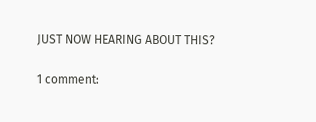JUST NOW HEARING ABOUT THIS?

1 comment: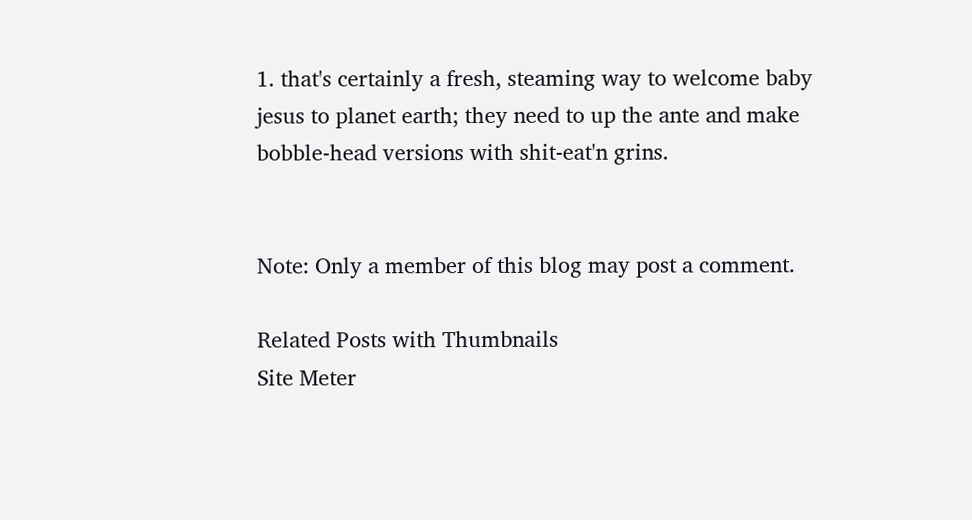1. that's certainly a fresh, steaming way to welcome baby jesus to planet earth; they need to up the ante and make bobble-head versions with shit-eat'n grins.


Note: Only a member of this blog may post a comment.

Related Posts with Thumbnails
Site Meter